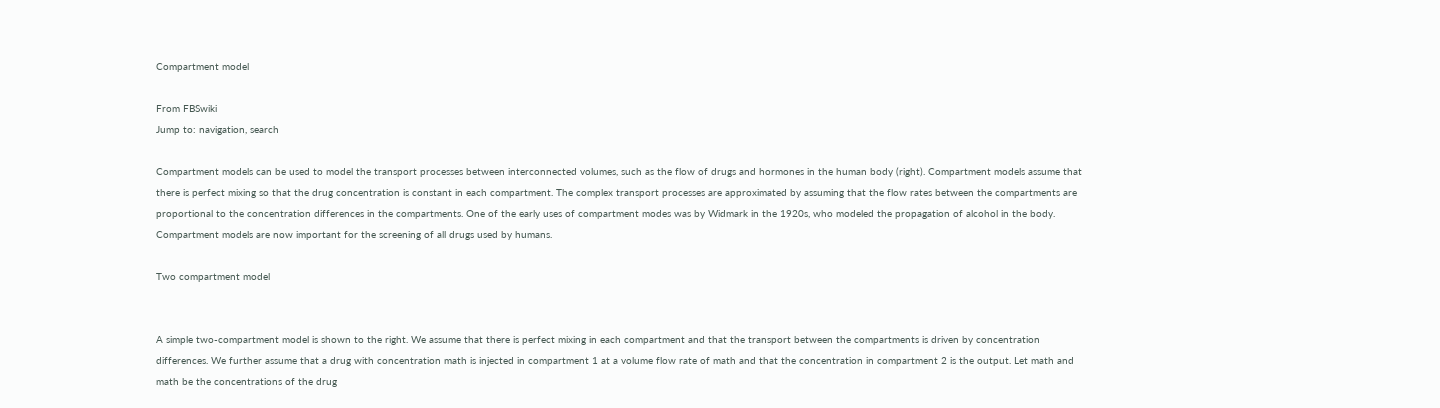Compartment model

From FBSwiki
Jump to: navigation, search

Compartment models can be used to model the transport processes between interconnected volumes, such as the flow of drugs and hormones in the human body (right). Compartment models assume that there is perfect mixing so that the drug concentration is constant in each compartment. The complex transport processes are approximated by assuming that the flow rates between the compartments are proportional to the concentration differences in the compartments. One of the early uses of compartment modes was by Widmark in the 1920s, who modeled the propagation of alcohol in the body. Compartment models are now important for the screening of all drugs used by humans.

Two compartment model


A simple two-compartment model is shown to the right. We assume that there is perfect mixing in each compartment and that the transport between the compartments is driven by concentration differences. We further assume that a drug with concentration math is injected in compartment 1 at a volume flow rate of math and that the concentration in compartment 2 is the output. Let math and math be the concentrations of the drug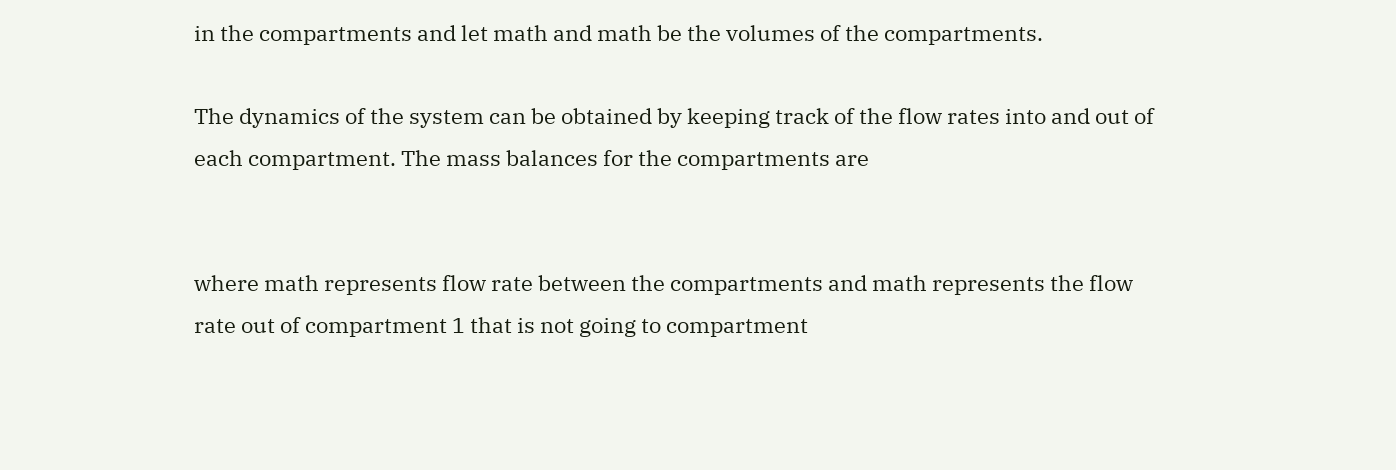in the compartments and let math and math be the volumes of the compartments.

The dynamics of the system can be obtained by keeping track of the flow rates into and out of each compartment. The mass balances for the compartments are


where math represents flow rate between the compartments and math represents the flow rate out of compartment 1 that is not going to compartment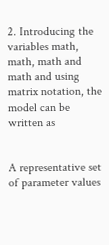2. Introducing the variables math, math, math and math and using matrix notation, the model can be written as


A representative set of parameter values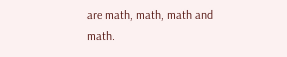are math, math, math and math.